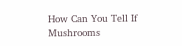How Can You Tell If Mushrooms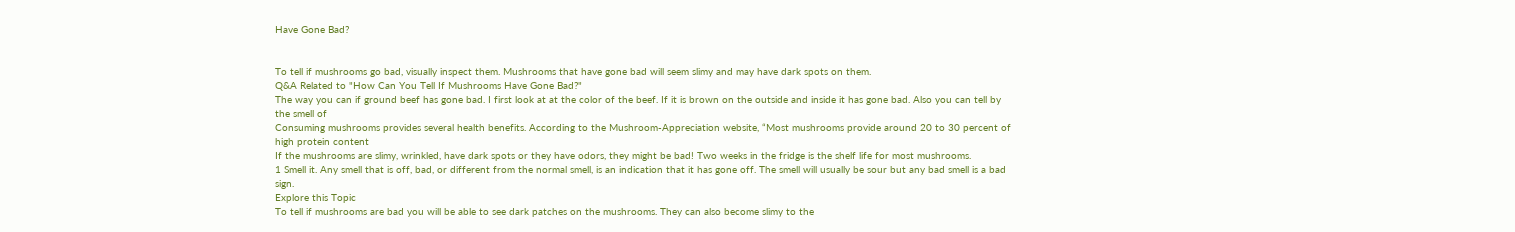Have Gone Bad?


To tell if mushrooms go bad, visually inspect them. Mushrooms that have gone bad will seem slimy and may have dark spots on them.
Q&A Related to "How Can You Tell If Mushrooms Have Gone Bad?"
The way you can if ground beef has gone bad. I first look at at the color of the beef. If it is brown on the outside and inside it has gone bad. Also you can tell by the smell of
Consuming mushrooms provides several health benefits. According to the Mushroom-Appreciation website, “Most mushrooms provide around 20 to 30 percent of high protein content
If the mushrooms are slimy, wrinkled, have dark spots or they have odors, they might be bad! Two weeks in the fridge is the shelf life for most mushrooms.
1 Smell it. Any smell that is off, bad, or different from the normal smell, is an indication that it has gone off. The smell will usually be sour but any bad smell is a bad sign.
Explore this Topic
To tell if mushrooms are bad you will be able to see dark patches on the mushrooms. They can also become slimy to the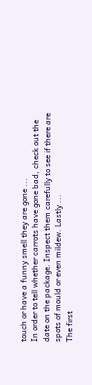touch or have a funny smell they are gone ...
In order to tell whether carrots have gone bad, check out the date on the package. Inspect them carefully to see if there are spots of mould or even mildew. Lastly ...
The first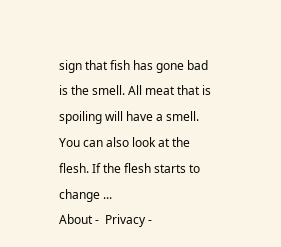sign that fish has gone bad is the smell. All meat that is spoiling will have a smell. You can also look at the flesh. If the flesh starts to change ...
About -  Privacy -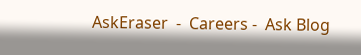AskEraser  -  Careers -  Ask Blog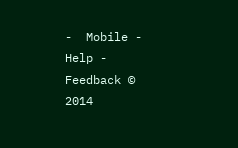-  Mobile -  Help -  Feedback © 2014